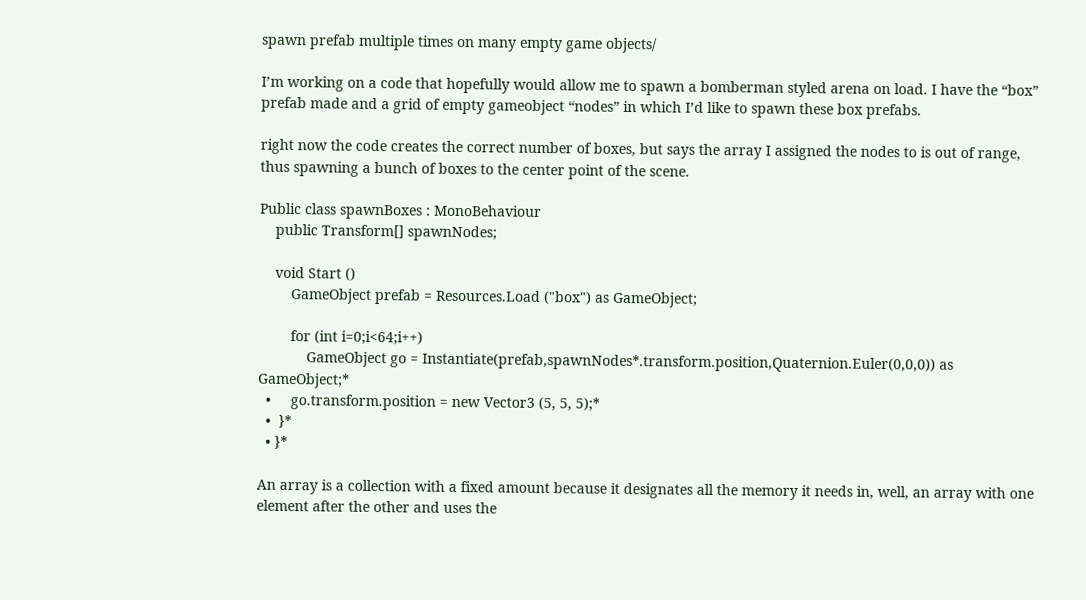spawn prefab multiple times on many empty game objects/

I’m working on a code that hopefully would allow me to spawn a bomberman styled arena on load. I have the “box” prefab made and a grid of empty gameobject “nodes” in which I’d like to spawn these box prefabs.

right now the code creates the correct number of boxes, but says the array I assigned the nodes to is out of range, thus spawning a bunch of boxes to the center point of the scene.

Public class spawnBoxes : MonoBehaviour
    public Transform[] spawnNodes;

    void Start ()
        GameObject prefab = Resources.Load ("box") as GameObject;

        for (int i=0;i<64;i++)
            GameObject go = Instantiate(prefab,spawnNodes*.transform.position,Quaternion.Euler(0,0,0)) as GameObject;*
  •     go.transform.position = new Vector3 (5, 5, 5);*
  •  }*
  • }*

An array is a collection with a fixed amount because it designates all the memory it needs in, well, an array with one element after the other and uses the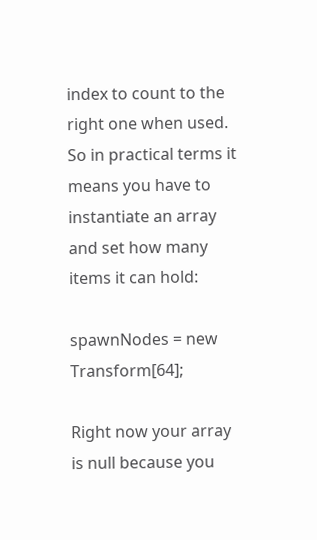index to count to the right one when used. So in practical terms it means you have to instantiate an array and set how many items it can hold:

spawnNodes = new Transform[64];

Right now your array is null because you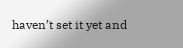haven’t set it yet and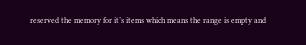reserved the memory for it’s items which means the range is empty and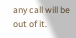any call will be out of it.